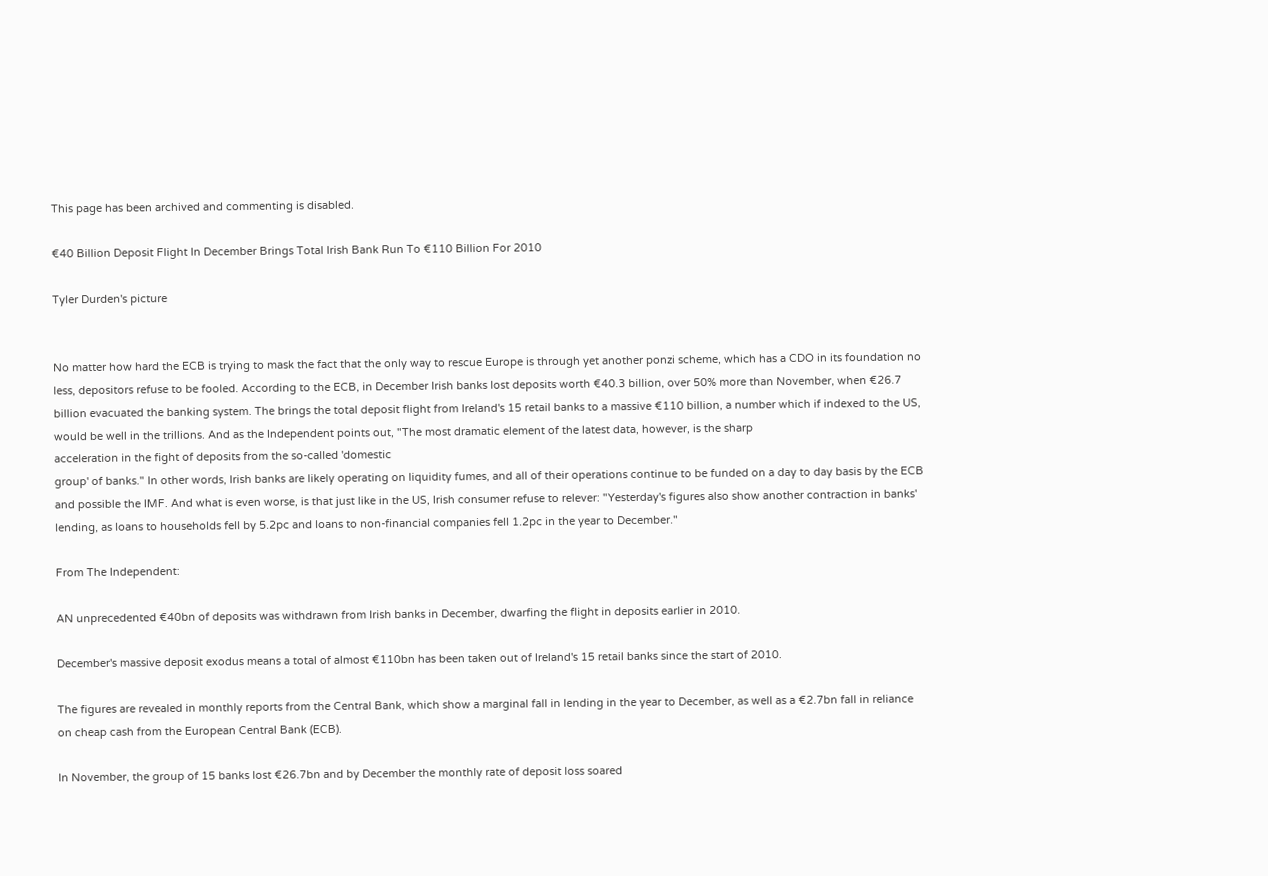This page has been archived and commenting is disabled.

€40 Billion Deposit Flight In December Brings Total Irish Bank Run To €110 Billion For 2010

Tyler Durden's picture


No matter how hard the ECB is trying to mask the fact that the only way to rescue Europe is through yet another ponzi scheme, which has a CDO in its foundation no less, depositors refuse to be fooled. According to the ECB, in December Irish banks lost deposits worth €40.3 billion, over 50% more than November, when €26.7 billion evacuated the banking system. The brings the total deposit flight from Ireland's 15 retail banks to a massive €110 billion, a number which if indexed to the US, would be well in the trillions. And as the Independent points out, "The most dramatic element of the latest data, however, is the sharp
acceleration in the fight of deposits from the so-called 'domestic
group' of banks." In other words, Irish banks are likely operating on liquidity fumes, and all of their operations continue to be funded on a day to day basis by the ECB and possible the IMF. And what is even worse, is that just like in the US, Irish consumer refuse to relever: "Yesterday's figures also show another contraction in banks' lending, as loans to households fell by 5.2pc and loans to non-financial companies fell 1.2pc in the year to December."

From The Independent:

AN unprecedented €40bn of deposits was withdrawn from Irish banks in December, dwarfing the flight in deposits earlier in 2010.

December's massive deposit exodus means a total of almost €110bn has been taken out of Ireland's 15 retail banks since the start of 2010.

The figures are revealed in monthly reports from the Central Bank, which show a marginal fall in lending in the year to December, as well as a €2.7bn fall in reliance on cheap cash from the European Central Bank (ECB).

In November, the group of 15 banks lost €26.7bn and by December the monthly rate of deposit loss soared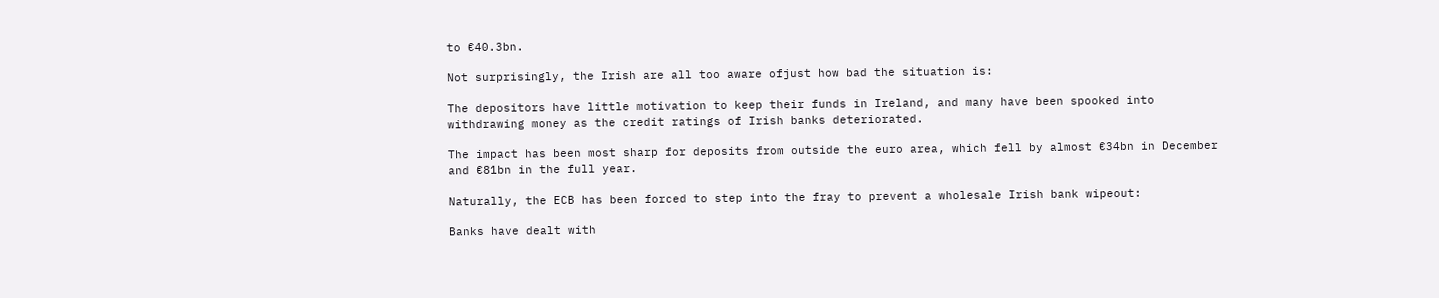to €40.3bn.

Not surprisingly, the Irish are all too aware ofjust how bad the situation is:

The depositors have little motivation to keep their funds in Ireland, and many have been spooked into withdrawing money as the credit ratings of Irish banks deteriorated.

The impact has been most sharp for deposits from outside the euro area, which fell by almost €34bn in December and €81bn in the full year.

Naturally, the ECB has been forced to step into the fray to prevent a wholesale Irish bank wipeout:

Banks have dealt with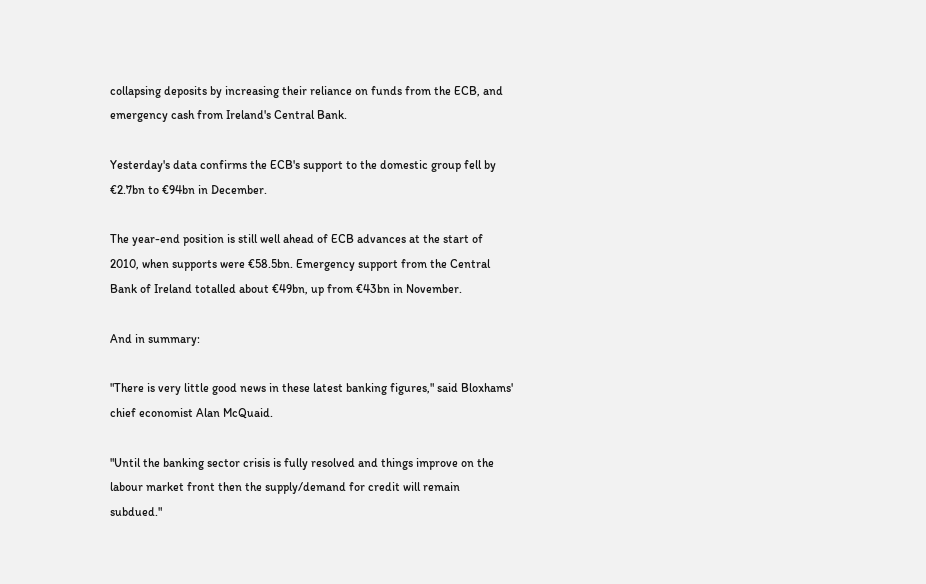collapsing deposits by increasing their reliance on funds from the ECB, and emergency cash from Ireland's Central Bank.

Yesterday's data confirms the ECB's support to the domestic group fell by €2.7bn to €94bn in December.

The year-end position is still well ahead of ECB advances at the start of 2010, when supports were €58.5bn. Emergency support from the Central Bank of Ireland totalled about €49bn, up from €43bn in November.

And in summary:

"There is very little good news in these latest banking figures," said Bloxhams' chief economist Alan McQuaid.

"Until the banking sector crisis is fully resolved and things improve on the labour market front then the supply/demand for credit will remain subdued."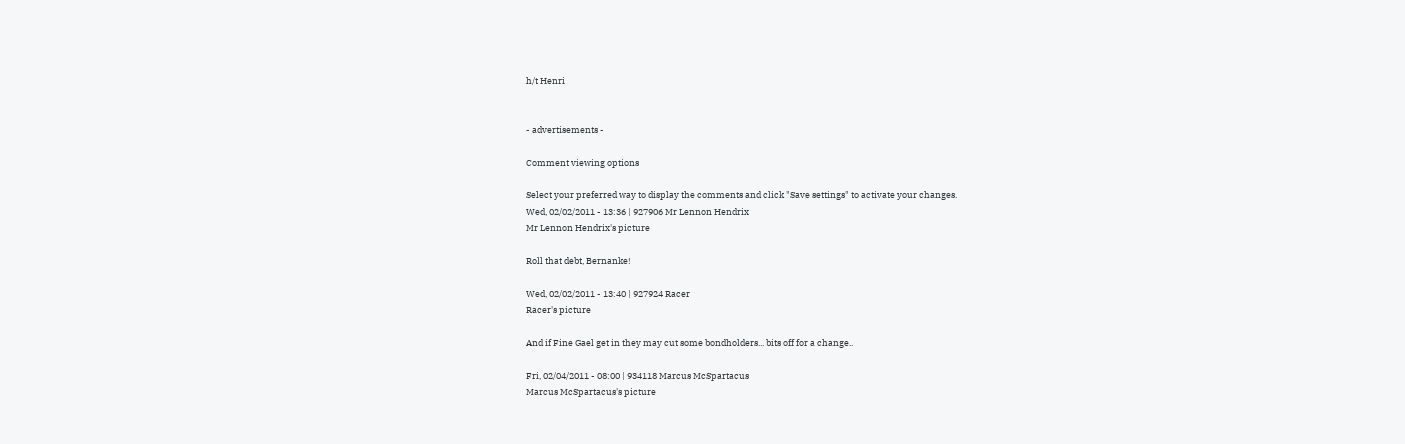h/t Henri


- advertisements -

Comment viewing options

Select your preferred way to display the comments and click "Save settings" to activate your changes.
Wed, 02/02/2011 - 13:36 | 927906 Mr Lennon Hendrix
Mr Lennon Hendrix's picture

Roll that debt, Bernanke!

Wed, 02/02/2011 - 13:40 | 927924 Racer
Racer's picture

And if Fine Gael get in they may cut some bondholders... bits off for a change..

Fri, 02/04/2011 - 08:00 | 934118 Marcus McSpartacus
Marcus McSpartacus's picture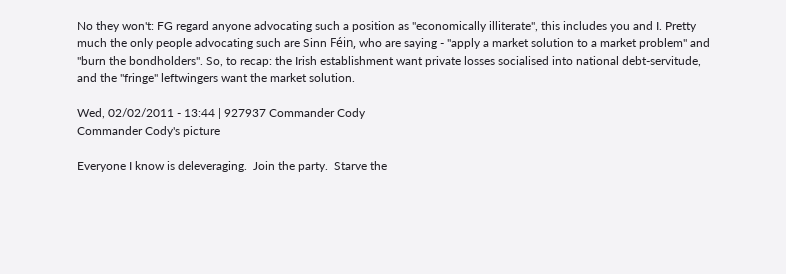No they won't: FG regard anyone advocating such a position as "economically illiterate", this includes you and I. Pretty much the only people advocating such are Sinn Féin, who are saying - "apply a market solution to a market problem" and "burn the bondholders". So, to recap: the Irish establishment want private losses socialised into national debt-servitude, and the "fringe" leftwingers want the market solution.

Wed, 02/02/2011 - 13:44 | 927937 Commander Cody
Commander Cody's picture

Everyone I know is deleveraging.  Join the party.  Starve the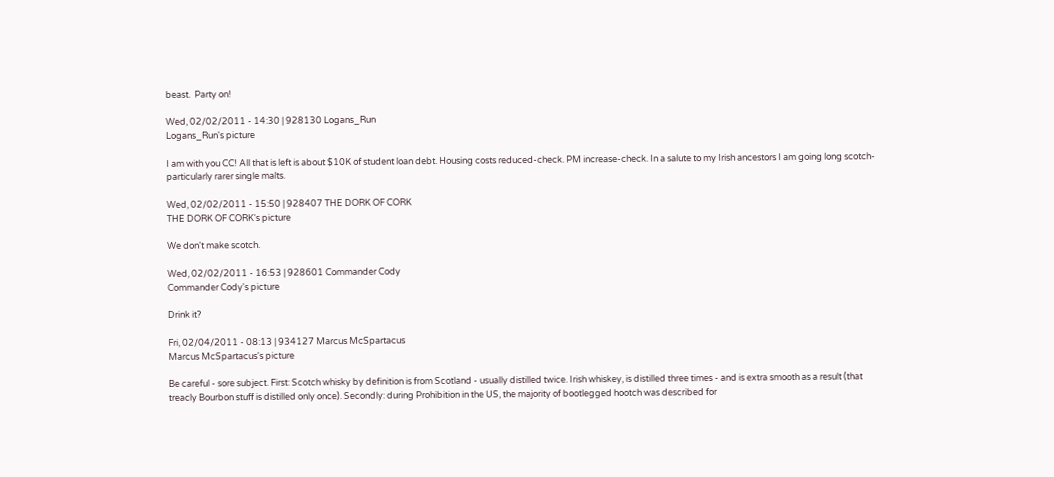beast.  Party on!

Wed, 02/02/2011 - 14:30 | 928130 Logans_Run
Logans_Run's picture

I am with you CC! All that is left is about $10K of student loan debt. Housing costs reduced-check. PM increase-check. In a salute to my Irish ancestors I am going long scotch-particularly rarer single malts.

Wed, 02/02/2011 - 15:50 | 928407 THE DORK OF CORK
THE DORK OF CORK's picture

We don't make scotch.

Wed, 02/02/2011 - 16:53 | 928601 Commander Cody
Commander Cody's picture

Drink it?

Fri, 02/04/2011 - 08:13 | 934127 Marcus McSpartacus
Marcus McSpartacus's picture

Be careful - sore subject. First: Scotch whisky by definition is from Scotland - usually distilled twice. Irish whiskey, is distilled three times - and is extra smooth as a result (that treacly Bourbon stuff is distilled only once). Secondly: during Prohibition in the US, the majority of bootlegged hootch was described for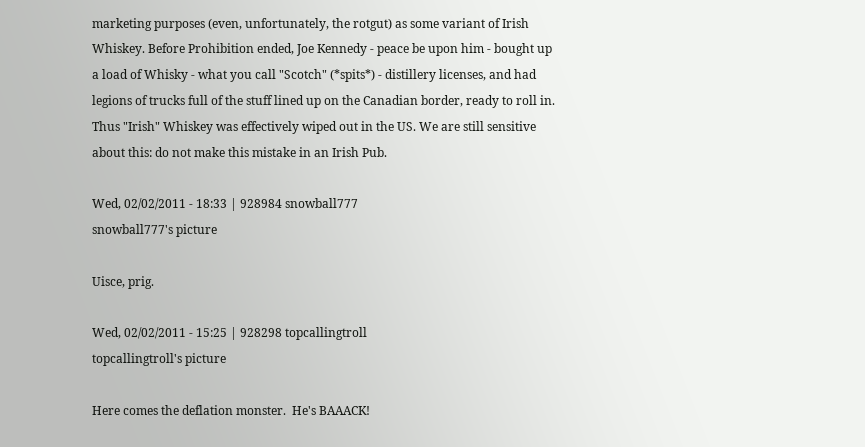marketing purposes (even, unfortunately, the rotgut) as some variant of Irish Whiskey. Before Prohibition ended, Joe Kennedy - peace be upon him - bought up a load of Whisky - what you call "Scotch" (*spits*) - distillery licenses, and had legions of trucks full of the stuff lined up on the Canadian border, ready to roll in. Thus "Irish" Whiskey was effectively wiped out in the US. We are still sensitive about this: do not make this mistake in an Irish Pub.

Wed, 02/02/2011 - 18:33 | 928984 snowball777
snowball777's picture

Uisce, prig.

Wed, 02/02/2011 - 15:25 | 928298 topcallingtroll
topcallingtroll's picture

Here comes the deflation monster.  He's BAAACK!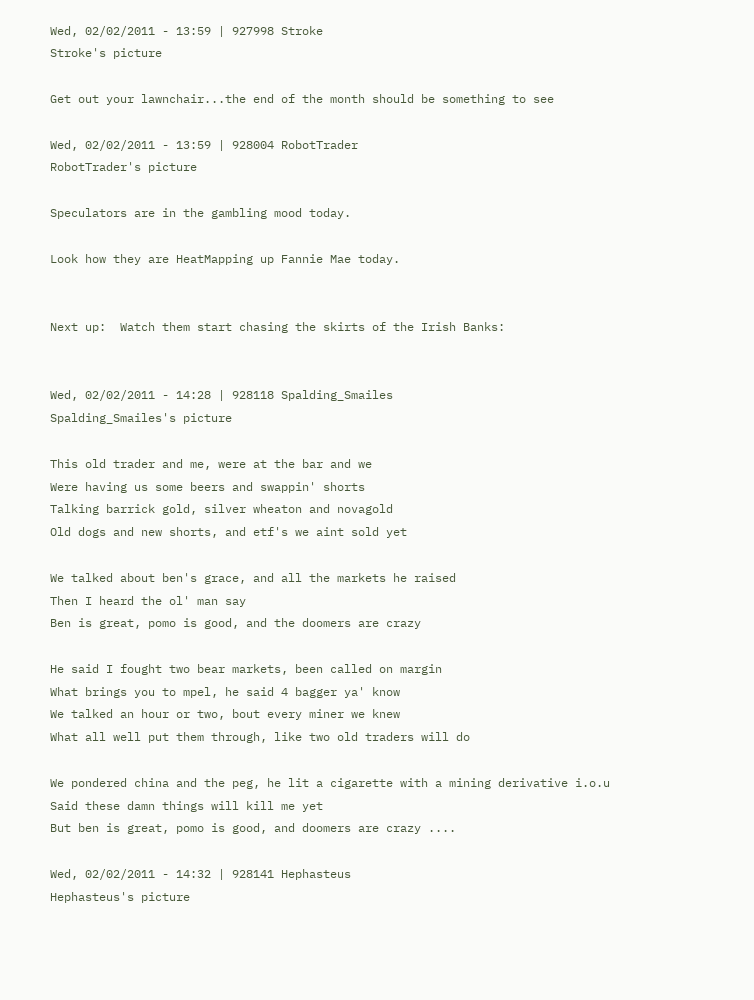Wed, 02/02/2011 - 13:59 | 927998 Stroke
Stroke's picture

Get out your lawnchair...the end of the month should be something to see

Wed, 02/02/2011 - 13:59 | 928004 RobotTrader
RobotTrader's picture

Speculators are in the gambling mood today.

Look how they are HeatMapping up Fannie Mae today.


Next up:  Watch them start chasing the skirts of the Irish Banks:


Wed, 02/02/2011 - 14:28 | 928118 Spalding_Smailes
Spalding_Smailes's picture

This old trader and me, were at the bar and we
Were having us some beers and swappin' shorts
Talking barrick gold, silver wheaton and novagold
Old dogs and new shorts, and etf's we aint sold yet

We talked about ben's grace, and all the markets he raised
Then I heard the ol' man say
Ben is great, pomo is good, and the doomers are crazy

He said I fought two bear markets, been called on margin
What brings you to mpel, he said 4 bagger ya' know
We talked an hour or two, bout every miner we knew
What all well put them through, like two old traders will do

We pondered china and the peg, he lit a cigarette with a mining derivative i.o.u
Said these damn things will kill me yet
But ben is great, pomo is good, and doomers are crazy ....

Wed, 02/02/2011 - 14:32 | 928141 Hephasteus
Hephasteus's picture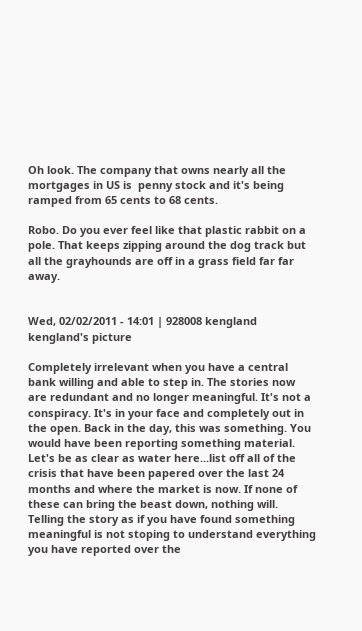Oh look. The company that owns nearly all the mortgages in US is  penny stock and it's being ramped from 65 cents to 68 cents.

Robo. Do you ever feel like that plastic rabbit on a pole. That keeps zipping around the dog track but all the grayhounds are off in a grass field far far away.


Wed, 02/02/2011 - 14:01 | 928008 kengland
kengland's picture

Completely irrelevant when you have a central bank willing and able to step in. The stories now are redundant and no longer meaningful. It's not a conspiracy. It's in your face and completely out in the open. Back in the day, this was something. You would have been reporting something material. Let's be as clear as water here...list off all of the crisis that have been papered over the last 24 months and where the market is now. If none of these can bring the beast down, nothing will. Telling the story as if you have found something meaningful is not stoping to understand everything you have reported over the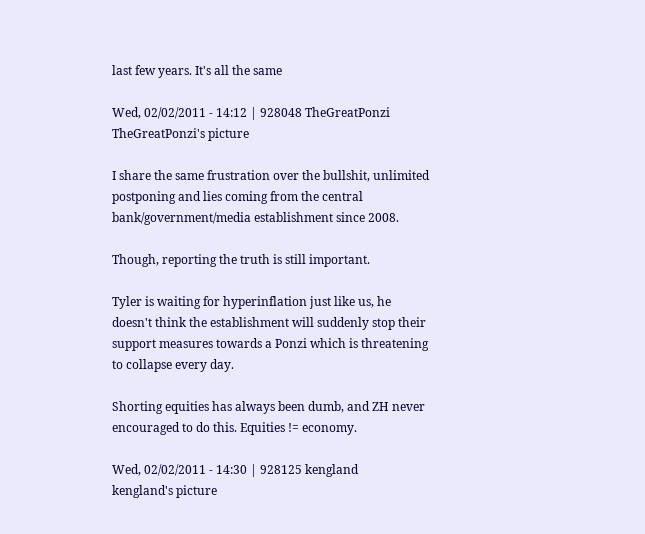last few years. It's all the same

Wed, 02/02/2011 - 14:12 | 928048 TheGreatPonzi
TheGreatPonzi's picture

I share the same frustration over the bullshit, unlimited postponing and lies coming from the central bank/government/media establishment since 2008.

Though, reporting the truth is still important.

Tyler is waiting for hyperinflation just like us, he doesn't think the establishment will suddenly stop their support measures towards a Ponzi which is threatening to collapse every day.

Shorting equities has always been dumb, and ZH never encouraged to do this. Equities != economy.

Wed, 02/02/2011 - 14:30 | 928125 kengland
kengland's picture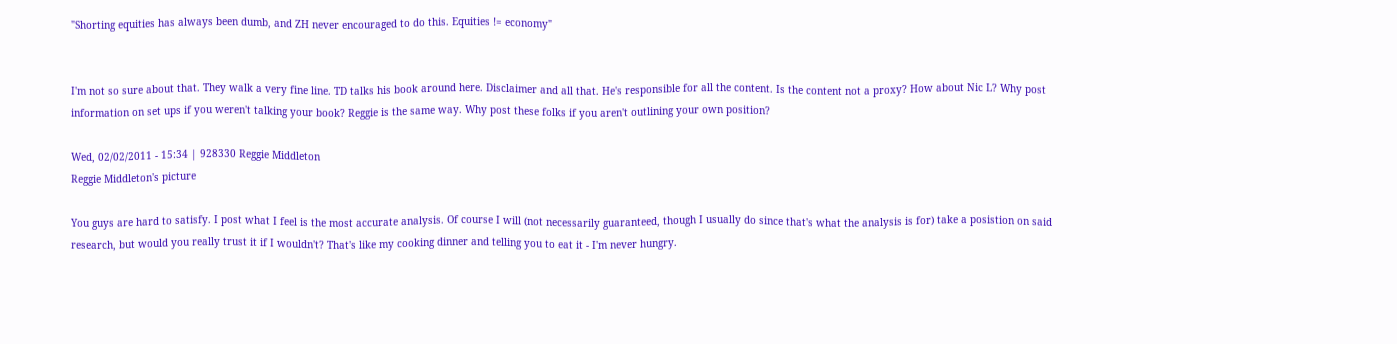"Shorting equities has always been dumb, and ZH never encouraged to do this. Equities != economy"


I'm not so sure about that. They walk a very fine line. TD talks his book around here. Disclaimer and all that. He's responsible for all the content. Is the content not a proxy? How about Nic L? Why post information on set ups if you weren't talking your book? Reggie is the same way. Why post these folks if you aren't outlining your own position?

Wed, 02/02/2011 - 15:34 | 928330 Reggie Middleton
Reggie Middleton's picture

You guys are hard to satisfy. I post what I feel is the most accurate analysis. Of course I will (not necessarily guaranteed, though I usually do since that's what the analysis is for) take a posistion on said research, but would you really trust it if I wouldn't? That's like my cooking dinner and telling you to eat it - I'm never hungry.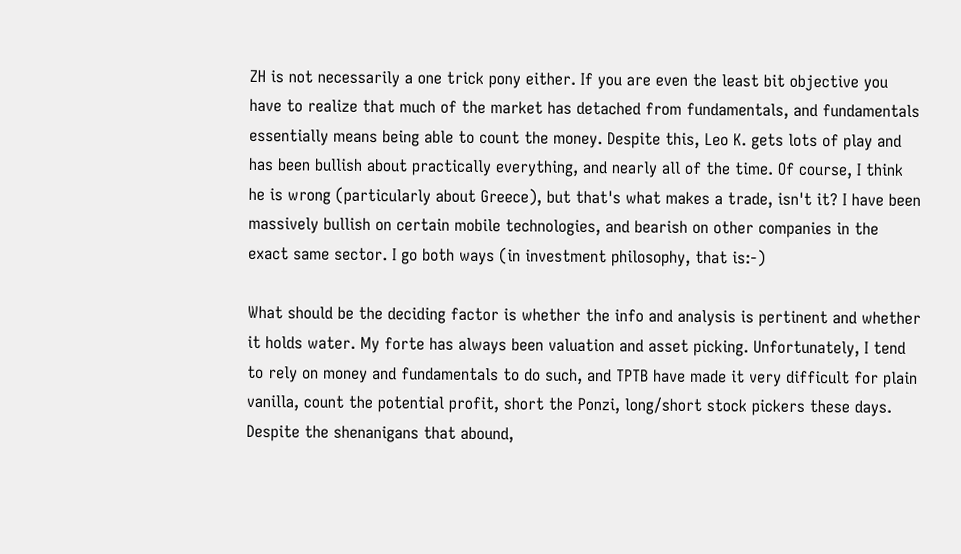ZH is not necessarily a one trick pony either. If you are even the least bit objective you have to realize that much of the market has detached from fundamentals, and fundamentals essentially means being able to count the money. Despite this, Leo K. gets lots of play and has been bullish about practically everything, and nearly all of the time. Of course, I think he is wrong (particularly about Greece), but that's what makes a trade, isn't it? I have been massively bullish on certain mobile technologies, and bearish on other companies in the exact same sector. I go both ways (in investment philosophy, that is:-)

What should be the deciding factor is whether the info and analysis is pertinent and whether it holds water. My forte has always been valuation and asset picking. Unfortunately, I tend to rely on money and fundamentals to do such, and TPTB have made it very difficult for plain vanilla, count the potential profit, short the Ponzi, long/short stock pickers these days. Despite the shenanigans that abound,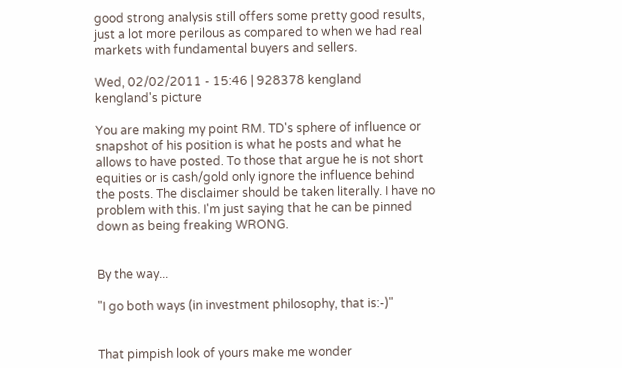good strong analysis still offers some pretty good results, just a lot more perilous as compared to when we had real markets with fundamental buyers and sellers.

Wed, 02/02/2011 - 15:46 | 928378 kengland
kengland's picture

You are making my point RM. TD's sphere of influence or snapshot of his position is what he posts and what he allows to have posted. To those that argue he is not short equities or is cash/gold only ignore the influence behind the posts. The disclaimer should be taken literally. I have no problem with this. I'm just saying that he can be pinned down as being freaking WRONG.


By the way...

"I go both ways (in investment philosophy, that is:-)"


That pimpish look of yours make me wonder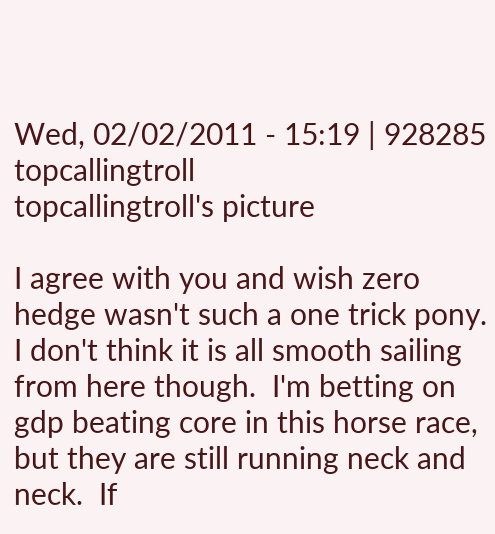Wed, 02/02/2011 - 15:19 | 928285 topcallingtroll
topcallingtroll's picture

I agree with you and wish zero hedge wasn't such a one trick pony.  I don't think it is all smooth sailing from here though.  I'm betting on gdp beating core in this horse race, but they are still running neck and neck.  If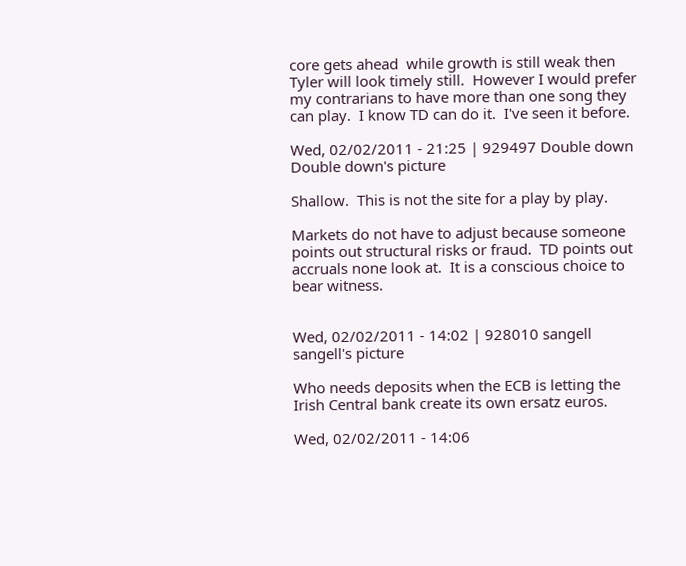core gets ahead  while growth is still weak then Tyler will look timely still.  However I would prefer my contrarians to have more than one song they can play.  I know TD can do it.  I've seen it before.

Wed, 02/02/2011 - 21:25 | 929497 Double down
Double down's picture

Shallow.  This is not the site for a play by play.

Markets do not have to adjust because someone points out structural risks or fraud.  TD points out accruals none look at.  It is a conscious choice to bear witness.


Wed, 02/02/2011 - 14:02 | 928010 sangell
sangell's picture

Who needs deposits when the ECB is letting the Irish Central bank create its own ersatz euros.

Wed, 02/02/2011 - 14:06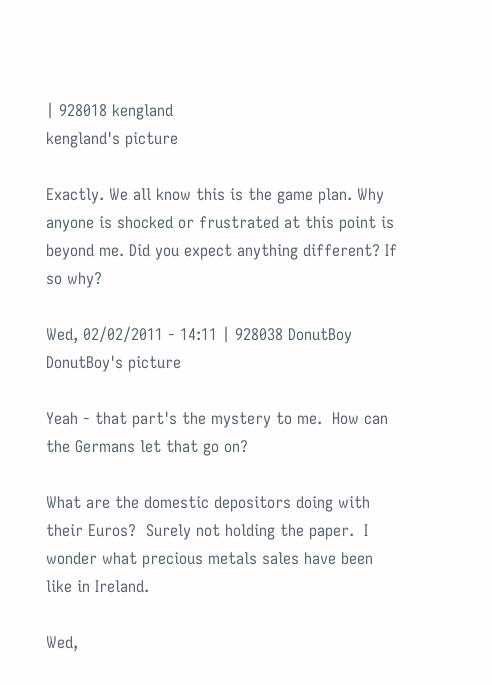| 928018 kengland
kengland's picture

Exactly. We all know this is the game plan. Why anyone is shocked or frustrated at this point is beyond me. Did you expect anything different? If so why?

Wed, 02/02/2011 - 14:11 | 928038 DonutBoy
DonutBoy's picture

Yeah - that part's the mystery to me.  How can the Germans let that go on?

What are the domestic depositors doing with their Euros?  Surely not holding the paper.  I wonder what precious metals sales have been like in Ireland.

Wed,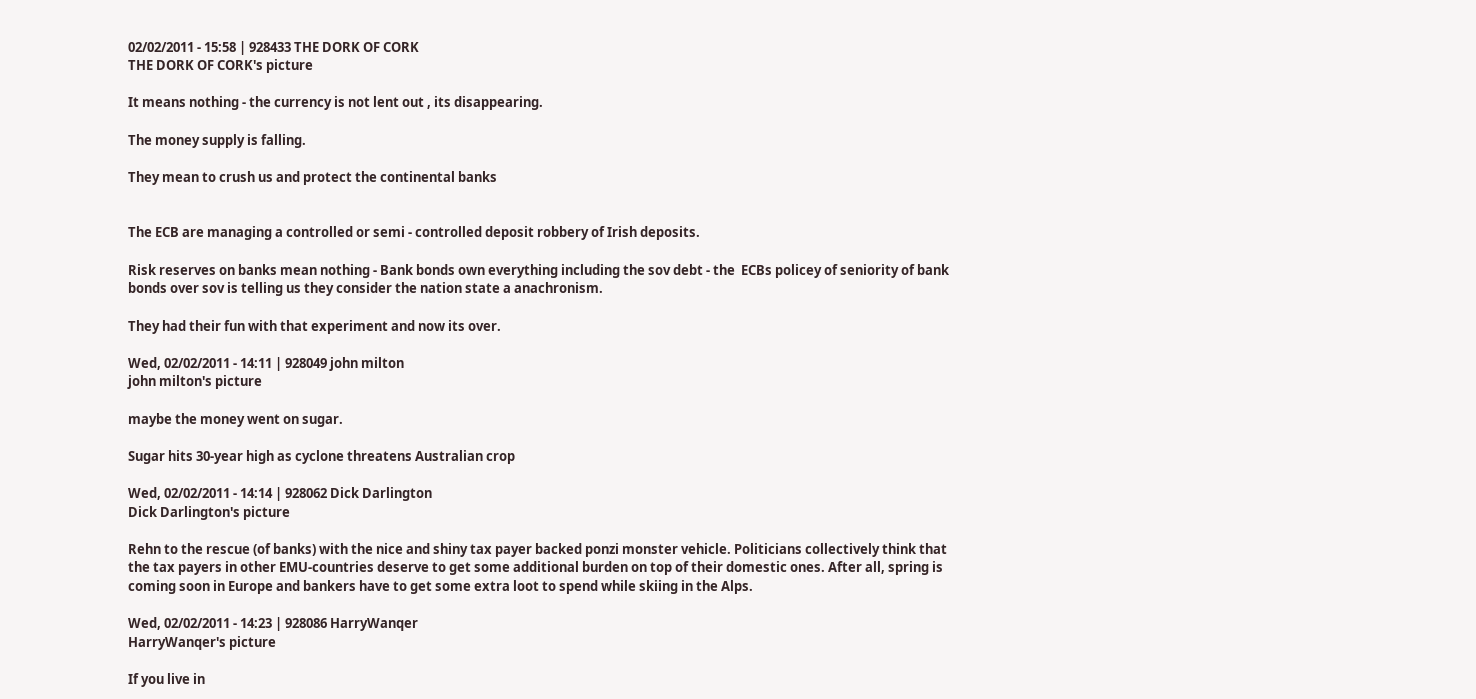02/02/2011 - 15:58 | 928433 THE DORK OF CORK
THE DORK OF CORK's picture

It means nothing - the currency is not lent out , its disappearing.

The money supply is falling.

They mean to crush us and protect the continental banks


The ECB are managing a controlled or semi - controlled deposit robbery of Irish deposits.

Risk reserves on banks mean nothing - Bank bonds own everything including the sov debt - the  ECBs policey of seniority of bank bonds over sov is telling us they consider the nation state a anachronism.

They had their fun with that experiment and now its over.

Wed, 02/02/2011 - 14:11 | 928049 john milton
john milton's picture

maybe the money went on sugar.

Sugar hits 30-year high as cyclone threatens Australian crop

Wed, 02/02/2011 - 14:14 | 928062 Dick Darlington
Dick Darlington's picture

Rehn to the rescue (of banks) with the nice and shiny tax payer backed ponzi monster vehicle. Politicians collectively think that the tax payers in other EMU-countries deserve to get some additional burden on top of their domestic ones. After all, spring is coming soon in Europe and bankers have to get some extra loot to spend while skiing in the Alps.

Wed, 02/02/2011 - 14:23 | 928086 HarryWanqer
HarryWanqer's picture

If you live in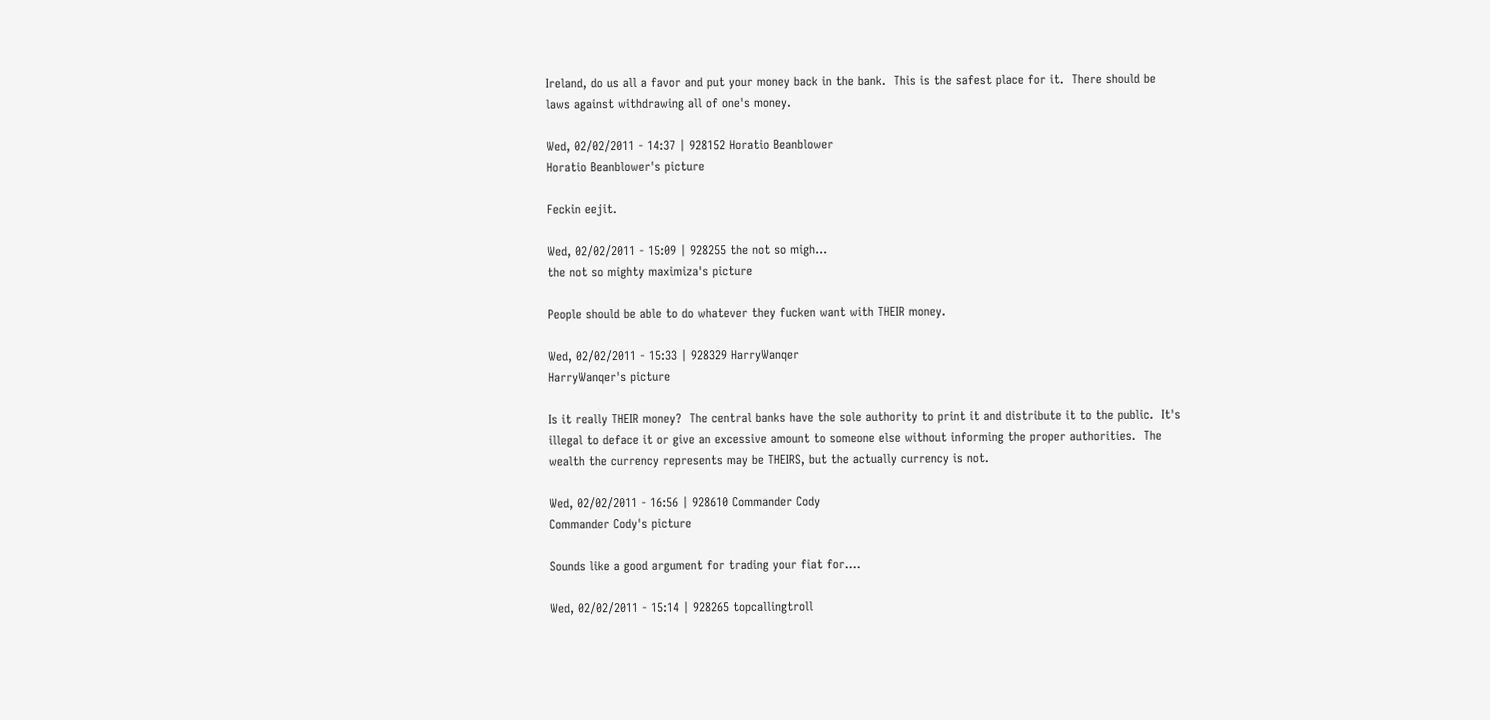Ireland, do us all a favor and put your money back in the bank.  This is the safest place for it.  There should be laws against withdrawing all of one's money.

Wed, 02/02/2011 - 14:37 | 928152 Horatio Beanblower
Horatio Beanblower's picture

Feckin eejit.

Wed, 02/02/2011 - 15:09 | 928255 the not so migh...
the not so mighty maximiza's picture

People should be able to do whatever they fucken want with THEIR money.

Wed, 02/02/2011 - 15:33 | 928329 HarryWanqer
HarryWanqer's picture

Is it really THEIR money?  The central banks have the sole authority to print it and distribute it to the public.  It's illegal to deface it or give an excessive amount to someone else without informing the proper authorities.  The wealth the currency represents may be THEIRS, but the actually currency is not.

Wed, 02/02/2011 - 16:56 | 928610 Commander Cody
Commander Cody's picture

Sounds like a good argument for trading your fiat for....

Wed, 02/02/2011 - 15:14 | 928265 topcallingtroll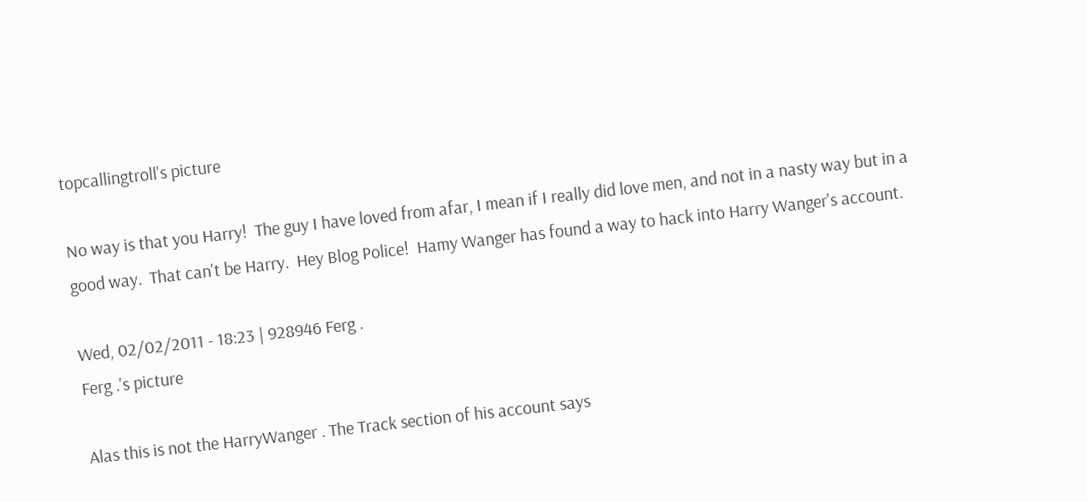topcallingtroll's picture

No way is that you Harry!  The guy I have loved from afar, I mean if I really did love men, and not in a nasty way but in a good way.  That can't be Harry.  Hey Blog Police!  Hamy Wanger has found a way to hack into Harry Wanger's account.

Wed, 02/02/2011 - 18:23 | 928946 Ferg .
Ferg .'s picture

Alas this is not the HarryWanger . The Track section of his account says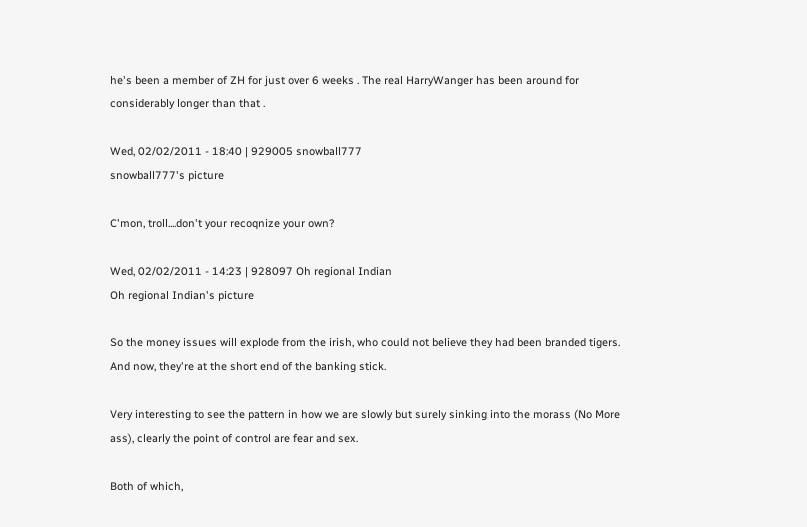he's been a member of ZH for just over 6 weeks . The real HarryWanger has been around for considerably longer than that .

Wed, 02/02/2011 - 18:40 | 929005 snowball777
snowball777's picture

C'mon, troll....don't your recoqnize your own?

Wed, 02/02/2011 - 14:23 | 928097 Oh regional Indian
Oh regional Indian's picture

So the money issues will explode from the irish, who could not believe they had been branded tigers. And now, they're at the short end of the banking stick.

Very interesting to see the pattern in how we are slowly but surely sinking into the morass (No More ass), clearly the point of control are fear and sex.

Both of which,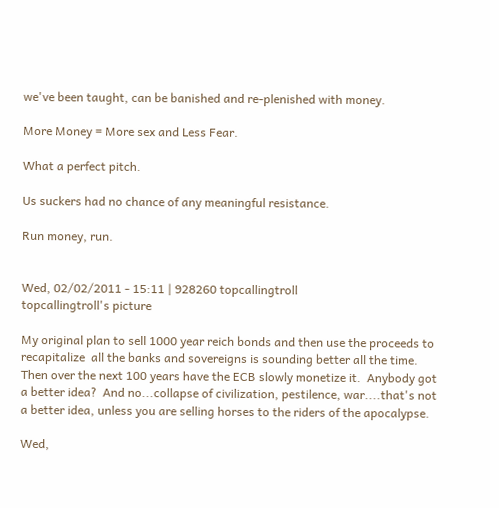we've been taught, can be banished and re-plenished with money.

More Money = More sex and Less Fear.

What a perfect pitch.

Us suckers had no chance of any meaningful resistance.

Run money, run.


Wed, 02/02/2011 - 15:11 | 928260 topcallingtroll
topcallingtroll's picture

My original plan to sell 1000 year reich bonds and then use the proceeds to recapitalize  all the banks and sovereigns is sounding better all the time.  Then over the next 100 years have the ECB slowly monetize it.  Anybody got a better idea?  And no...collapse of civilization, pestilence, war....that's not a better idea, unless you are selling horses to the riders of the apocalypse.

Wed,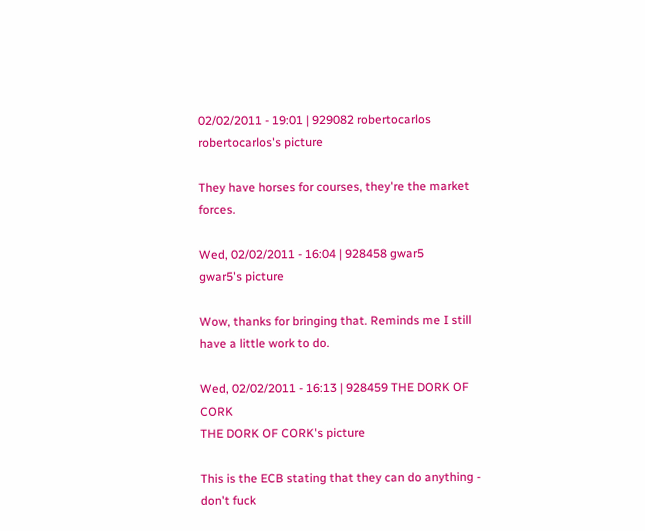02/02/2011 - 19:01 | 929082 robertocarlos
robertocarlos's picture

They have horses for courses, they're the market forces.

Wed, 02/02/2011 - 16:04 | 928458 gwar5
gwar5's picture

Wow, thanks for bringing that. Reminds me I still have a little work to do.

Wed, 02/02/2011 - 16:13 | 928459 THE DORK OF CORK
THE DORK OF CORK's picture

This is the ECB stating that they can do anything - don't fuck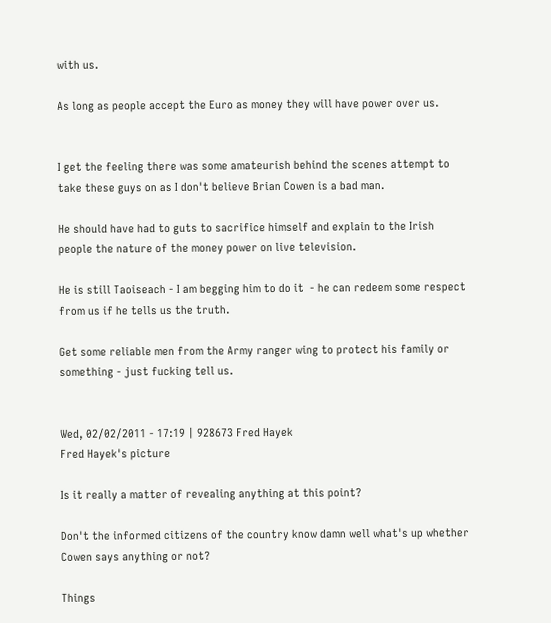with us.

As long as people accept the Euro as money they will have power over us.


I get the feeling there was some amateurish behind the scenes attempt to take these guys on as I don't believe Brian Cowen is a bad man.

He should have had to guts to sacrifice himself and explain to the Irish people the nature of the money power on live television.

He is still Taoiseach - I am begging him to do it  - he can redeem some respect from us if he tells us the truth.

Get some reliable men from the Army ranger wing to protect his family or something - just fucking tell us.


Wed, 02/02/2011 - 17:19 | 928673 Fred Hayek
Fred Hayek's picture

Is it really a matter of revealing anything at this point?

Don't the informed citizens of the country know damn well what's up whether Cowen says anything or not?

Things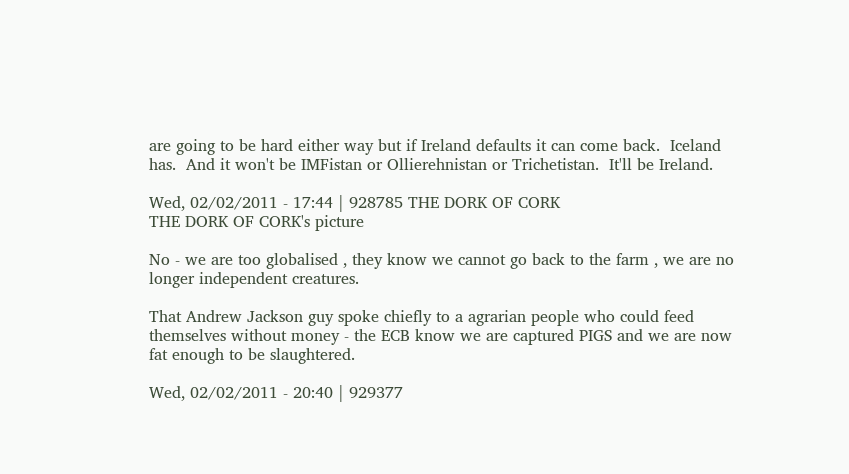are going to be hard either way but if Ireland defaults it can come back.  Iceland has.  And it won't be IMFistan or Ollierehnistan or Trichetistan.  It'll be Ireland.

Wed, 02/02/2011 - 17:44 | 928785 THE DORK OF CORK
THE DORK OF CORK's picture

No - we are too globalised , they know we cannot go back to the farm , we are no longer independent creatures.

That Andrew Jackson guy spoke chiefly to a agrarian people who could feed themselves without money - the ECB know we are captured PIGS and we are now fat enough to be slaughtered.

Wed, 02/02/2011 - 20:40 | 929377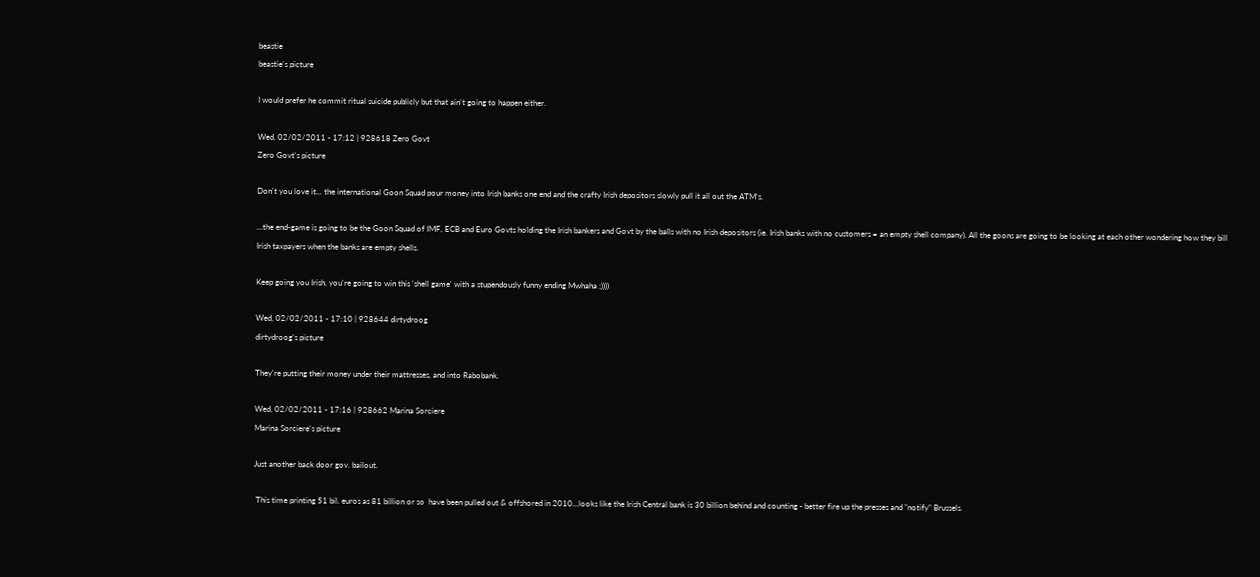beastie
beastie's picture

I would prefer he commit ritual suicide publicly but that ain't going to happen either.

Wed, 02/02/2011 - 17:12 | 928618 Zero Govt
Zero Govt's picture

Don't you love it... the international Goon Squad pour money into Irish banks one end and the crafty Irish depositors slowly pull it all out the ATM's.

...the end-game is going to be the Goon Squad of IMF, ECB and Euro Govts holding the Irish bankers and Govt by the balls with no Irish depositors (ie. Irish banks with no customers = an empty shell company). All the goons are going to be looking at each other wondering how they bill Irish taxpayers when the banks are empty shells.

Keep going you Irish, you're going to win this 'shell game' with a stupendously funny ending Mwhaha ;))))

Wed, 02/02/2011 - 17:10 | 928644 dirtydroog
dirtydroog's picture

They're putting their money under their mattresses, and into Rabobank.

Wed, 02/02/2011 - 17:16 | 928662 Marina Sorciere
Marina Sorciere's picture

Just another back door gov. bailout.

 This time printing 51 bil. euros as 81 billion or so  have been pulled out & offshored in 2010...looks like the Irish Central bank is 30 billion behind and counting - better fire up the presses and "notify" Brussels.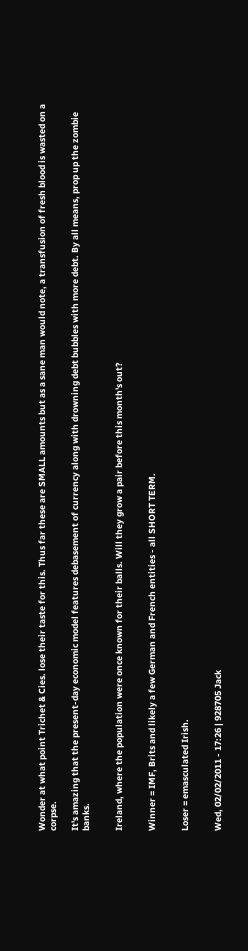Wonder at what point Trichet & Cies. lose their taste for this. Thus far these are SMALL amounts but as a sane man would note, a transfusion of fresh blood is wasted on a corpse.

It's amazing that the present-day economic model features debasement of currency along with drowning debt bubbles with more debt. By all means, prop up the zombie banks.


Ireland, where the population were once known for their balls. Will they grow a pair before this month's out?


Winner = IMF, Brits and likely a few German and French entities - all SHORT TERM.


Loser = emasculated Irish.


Wed, 02/02/2011 - 17:26 | 928705 Jack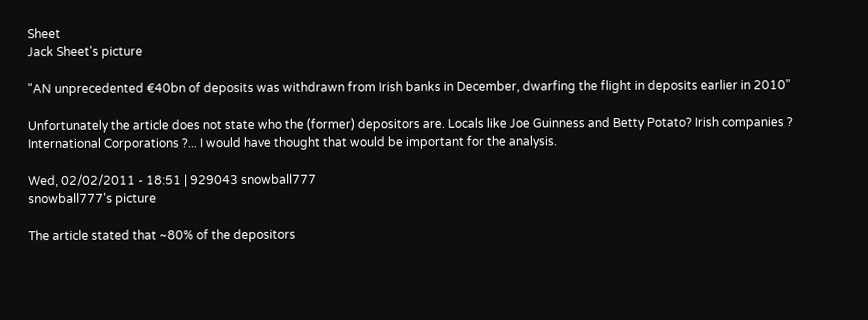Sheet
Jack Sheet's picture

"AN unprecedented €40bn of deposits was withdrawn from Irish banks in December, dwarfing the flight in deposits earlier in 2010"

Unfortunately the article does not state who the (former) depositors are. Locals like Joe Guinness and Betty Potato? Irish companies ? International Corporations ?... I would have thought that would be important for the analysis.

Wed, 02/02/2011 - 18:51 | 929043 snowball777
snowball777's picture

The article stated that ~80% of the depositors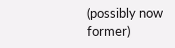(possibly now former)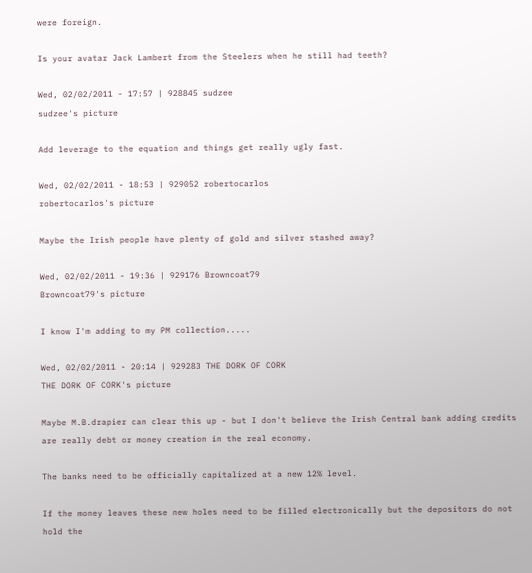were foreign.

Is your avatar Jack Lambert from the Steelers when he still had teeth?

Wed, 02/02/2011 - 17:57 | 928845 sudzee
sudzee's picture

Add leverage to the equation and things get really ugly fast.

Wed, 02/02/2011 - 18:53 | 929052 robertocarlos
robertocarlos's picture

Maybe the Irish people have plenty of gold and silver stashed away?

Wed, 02/02/2011 - 19:36 | 929176 Browncoat79
Browncoat79's picture

I know I'm adding to my PM collection.....

Wed, 02/02/2011 - 20:14 | 929283 THE DORK OF CORK
THE DORK OF CORK's picture

Maybe M.B.drapier can clear this up - but I don't believe the Irish Central bank adding credits are really debt or money creation in the real economy.

The banks need to be officially capitalized at a new 12% level.

If the money leaves these new holes need to be filled electronically but the depositors do not hold the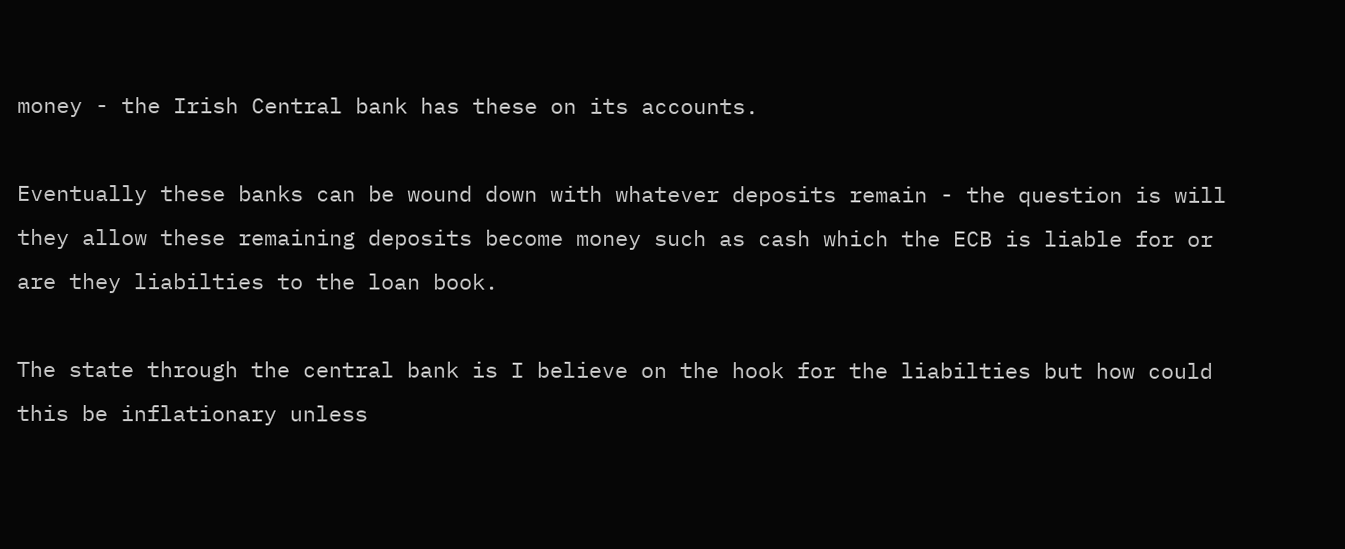money - the Irish Central bank has these on its accounts.

Eventually these banks can be wound down with whatever deposits remain - the question is will they allow these remaining deposits become money such as cash which the ECB is liable for or are they liabilties to the loan book.

The state through the central bank is I believe on the hook for the liabilties but how could this be inflationary unless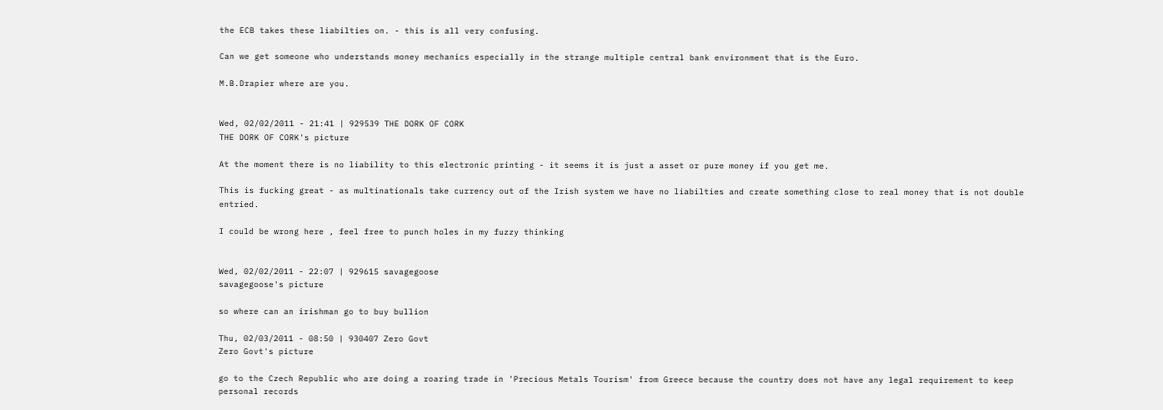the ECB takes these liabilties on. - this is all very confusing.

Can we get someone who understands money mechanics especially in the strange multiple central bank environment that is the Euro.

M.B.Drapier where are you.


Wed, 02/02/2011 - 21:41 | 929539 THE DORK OF CORK
THE DORK OF CORK's picture

At the moment there is no liability to this electronic printing - it seems it is just a asset or pure money if you get me.

This is fucking great - as multinationals take currency out of the Irish system we have no liabilties and create something close to real money that is not double entried.

I could be wrong here , feel free to punch holes in my fuzzy thinking


Wed, 02/02/2011 - 22:07 | 929615 savagegoose
savagegoose's picture

so where can an irishman go to buy bullion

Thu, 02/03/2011 - 08:50 | 930407 Zero Govt
Zero Govt's picture

go to the Czech Republic who are doing a roaring trade in 'Precious Metals Tourism' from Greece because the country does not have any legal requirement to keep personal records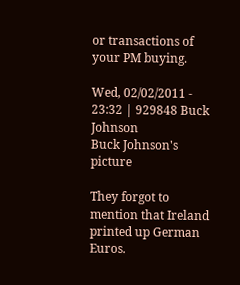or transactions of your PM buying.

Wed, 02/02/2011 - 23:32 | 929848 Buck Johnson
Buck Johnson's picture

They forgot to mention that Ireland printed up German Euros.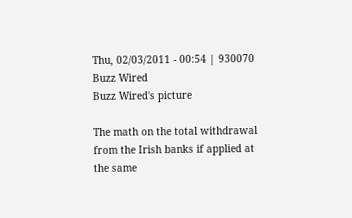Thu, 02/03/2011 - 00:54 | 930070 Buzz Wired
Buzz Wired's picture

The math on the total withdrawal from the Irish banks if applied at the same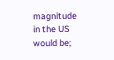magnitude in the US would be;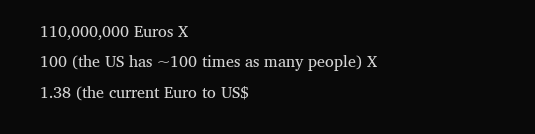110,000,000 Euros X
100 (the US has ~100 times as many people) X
1.38 (the current Euro to US$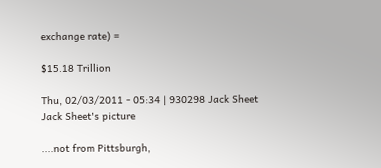exchange rate) =

$15.18 Trillion

Thu, 02/03/2011 - 05:34 | 930298 Jack Sheet
Jack Sheet's picture

....not from Pittsburgh,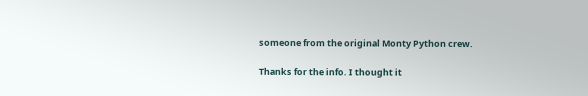someone from the original Monty Python crew.

Thanks for the info. I thought it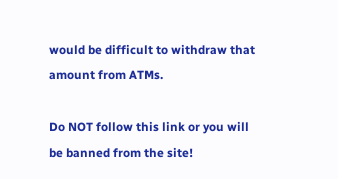would be difficult to withdraw that amount from ATMs.

Do NOT follow this link or you will be banned from the site!